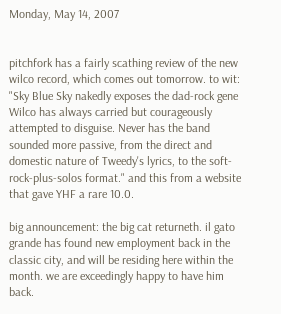Monday, May 14, 2007


pitchfork has a fairly scathing review of the new wilco record, which comes out tomorrow. to wit: "Sky Blue Sky nakedly exposes the dad-rock gene Wilco has always carried but courageously attempted to disguise. Never has the band sounded more passive, from the direct and domestic nature of Tweedy's lyrics, to the soft-rock-plus-solos format." and this from a website that gave YHF a rare 10.0.

big announcement: the big cat returneth. il gato grande has found new employment back in the classic city, and will be residing here within the month. we are exceedingly happy to have him back.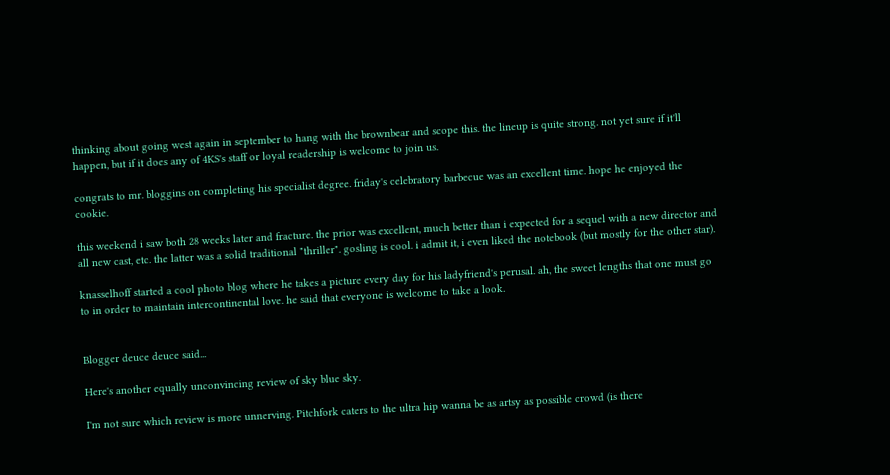thinking about going west again in september to hang with the brownbear and scope this. the lineup is quite strong. not yet sure if it'll happen, but if it does any of 4KS's staff or loyal readership is welcome to join us.

congrats to mr. bloggins on completing his specialist degree. friday's celebratory barbecue was an excellent time. hope he enjoyed the cookie.

this weekend i saw both 28 weeks later and fracture. the prior was excellent, much better than i expected for a sequel with a new director and all new cast, etc. the latter was a solid traditional "thriller". gosling is cool. i admit it, i even liked the notebook (but mostly for the other star).

knasselhoff started a cool photo blog where he takes a picture every day for his ladyfriend's perusal. ah, the sweet lengths that one must go to in order to maintain intercontinental love. he said that everyone is welcome to take a look.


Blogger deuce deuce said...

Here's another equally unconvincing review of sky blue sky.

I'm not sure which review is more unnerving. Pitchfork caters to the ultra hip wanna be as artsy as possible crowd (is there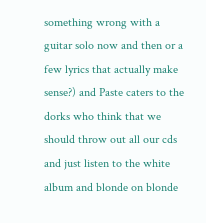something wrong with a guitar solo now and then or a few lyrics that actually make sense?) and Paste caters to the dorks who think that we should throw out all our cds and just listen to the white album and blonde on blonde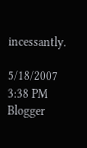incessantly.

5/18/2007 3:38 PM
Blogger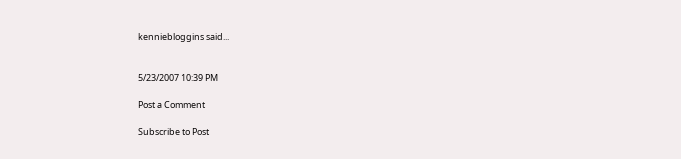kenniebloggins said...


5/23/2007 10:39 PM

Post a Comment

Subscribe to Post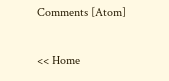Comments [Atom]

<< Home